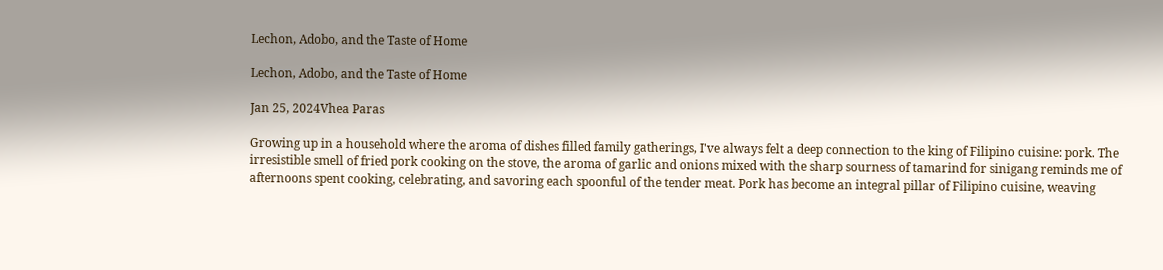Lechon, Adobo, and the Taste of Home

Lechon, Adobo, and the Taste of Home

Jan 25, 2024Vhea Paras

Growing up in a household where the aroma of dishes filled family gatherings, I've always felt a deep connection to the king of Filipino cuisine: pork. The irresistible smell of fried pork cooking on the stove, the aroma of garlic and onions mixed with the sharp sourness of tamarind for sinigang reminds me of afternoons spent cooking, celebrating, and savoring each spoonful of the tender meat. Pork has become an integral pillar of Filipino cuisine, weaving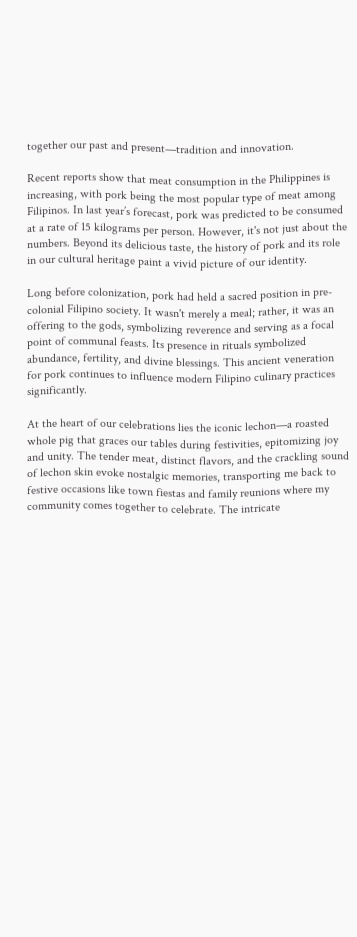together our past and present—tradition and innovation.

Recent reports show that meat consumption in the Philippines is increasing, with pork being the most popular type of meat among Filipinos. In last year’s forecast, pork was predicted to be consumed at a rate of 15 kilograms per person. However, it's not just about the numbers. Beyond its delicious taste, the history of pork and its role in our cultural heritage paint a vivid picture of our identity.

Long before colonization, pork had held a sacred position in pre-colonial Filipino society. It wasn't merely a meal; rather, it was an offering to the gods, symbolizing reverence and serving as a focal point of communal feasts. Its presence in rituals symbolized abundance, fertility, and divine blessings. This ancient veneration for pork continues to influence modern Filipino culinary practices significantly.

At the heart of our celebrations lies the iconic lechon—a roasted whole pig that graces our tables during festivities, epitomizing joy and unity. The tender meat, distinct flavors, and the crackling sound of lechon skin evoke nostalgic memories, transporting me back to festive occasions like town fiestas and family reunions where my community comes together to celebrate. The intricate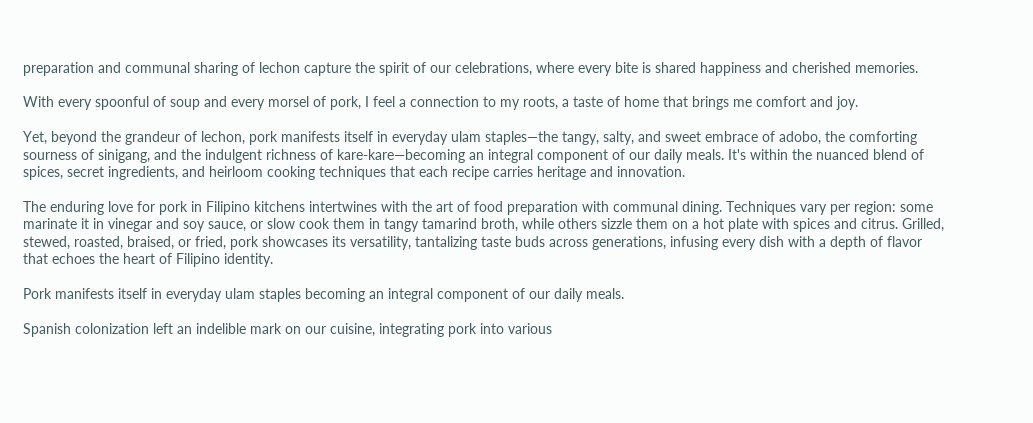preparation and communal sharing of lechon capture the spirit of our celebrations, where every bite is shared happiness and cherished memories.

With every spoonful of soup and every morsel of pork, I feel a connection to my roots, a taste of home that brings me comfort and joy.

Yet, beyond the grandeur of lechon, pork manifests itself in everyday ulam staples—the tangy, salty, and sweet embrace of adobo, the comforting sourness of sinigang, and the indulgent richness of kare-kare—becoming an integral component of our daily meals. It's within the nuanced blend of spices, secret ingredients, and heirloom cooking techniques that each recipe carries heritage and innovation.

The enduring love for pork in Filipino kitchens intertwines with the art of food preparation with communal dining. Techniques vary per region: some marinate it in vinegar and soy sauce, or slow cook them in tangy tamarind broth, while others sizzle them on a hot plate with spices and citrus. Grilled, stewed, roasted, braised, or fried, pork showcases its versatility, tantalizing taste buds across generations, infusing every dish with a depth of flavor that echoes the heart of Filipino identity.

Pork manifests itself in everyday ulam staples becoming an integral component of our daily meals.

Spanish colonization left an indelible mark on our cuisine, integrating pork into various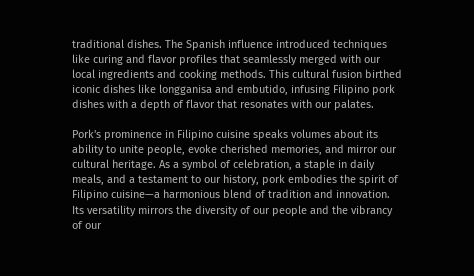traditional dishes. The Spanish influence introduced techniques like curing and flavor profiles that seamlessly merged with our local ingredients and cooking methods. This cultural fusion birthed iconic dishes like longganisa and embutido, infusing Filipino pork dishes with a depth of flavor that resonates with our palates.

Pork's prominence in Filipino cuisine speaks volumes about its ability to unite people, evoke cherished memories, and mirror our cultural heritage. As a symbol of celebration, a staple in daily meals, and a testament to our history, pork embodies the spirit of Filipino cuisine—a harmonious blend of tradition and innovation. Its versatility mirrors the diversity of our people and the vibrancy of our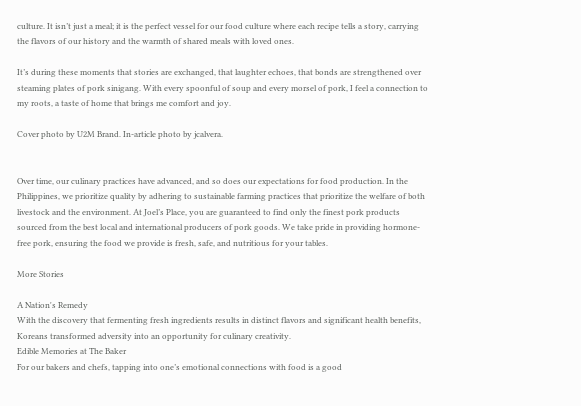culture. It isn’t just a meal; it is the perfect vessel for our food culture where each recipe tells a story, carrying the flavors of our history and the warmth of shared meals with loved ones.

It’s during these moments that stories are exchanged, that laughter echoes, that bonds are strengthened over steaming plates of pork sinigang. With every spoonful of soup and every morsel of pork, I feel a connection to my roots, a taste of home that brings me comfort and joy.

Cover photo by U2M Brand. In-article photo by jcalvera.


Over time, our culinary practices have advanced, and so does our expectations for food production. In the Philippines, we prioritize quality by adhering to sustainable farming practices that prioritize the welfare of both livestock and the environment. At Joel’s Place, you are guaranteed to find only the finest pork products sourced from the best local and international producers of pork goods. We take pride in providing hormone-free pork, ensuring the food we provide is fresh, safe, and nutritious for your tables.

More Stories

A Nation's Remedy
With the discovery that fermenting fresh ingredients results in distinct flavors and significant health benefits, Koreans transformed adversity into an opportunity for culinary creativity.
Edible Memories at The Baker
For our bakers and chefs, tapping into one’s emotional connections with food is a good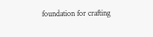foundation for crafting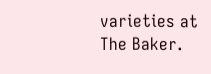varieties at The Baker.